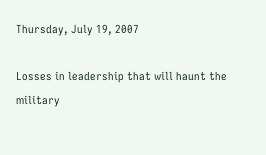Thursday, July 19, 2007

Losses in leadership that will haunt the military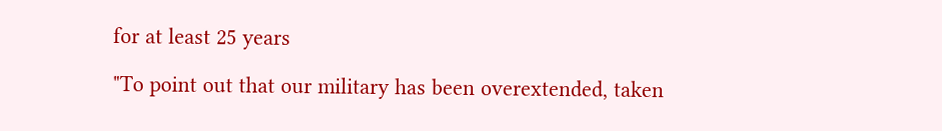for at least 25 years

"To point out that our military has been overextended, taken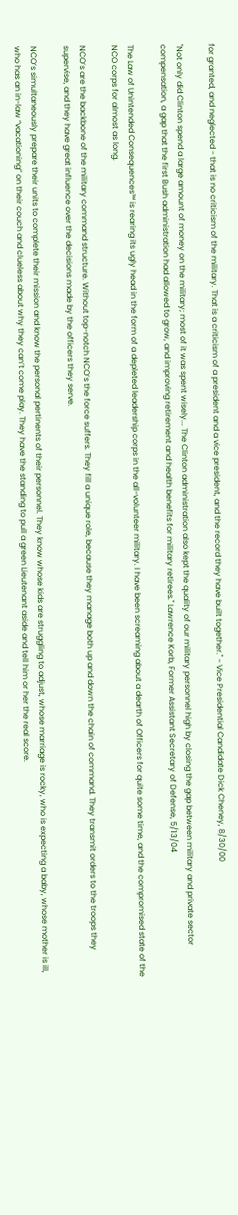for granted, and neglected - that is no criticism of the military. That is a criticism of a president and a vice president, and the record they have built together." - Vice Presidential Candidate Dick Cheney, 8/30/00

"Not only did Clinton spend a large amount of money on the military; most of it was spent wisely... The Clinton administration also kept the quality of our military personnel high by closing the gap between military and private sector compensation, a gap that the first Bush administration had allowed to grow, and improving retirement and health benefits for military retirees." Lawrence Korb, Former Assistant Secretary of Defense, 5/13/04

The Law of Unintended Consequences™ is rearing its ugly head in the form of a depleted leadership corps in the all-volunteer military. I have been screaming about a dearth of Officers for quite some time, and the compromised state of the NCO corps for almost as long.

NCO’s are the backbone of the military command structure. Without top-notch NCO’s the force suffers. They fill a unique role, because they manage both up and down the chain of command. They transmit orders to the troops they supervise, and they have great influence over the decisions made by the officers they serve.

NCO’s simultaneously prepare their units to complete their mission and know the personal pertinents of their personnel. They know whose kids are struggling to adjust, whose marriage is rocky, who is expecting a baby, whose mother is ill, who has an in-law “vacationing” on their couch and clueless about why they can’t come play. They have the standing to pull a green Lieutenant aside and tell him or her the real score.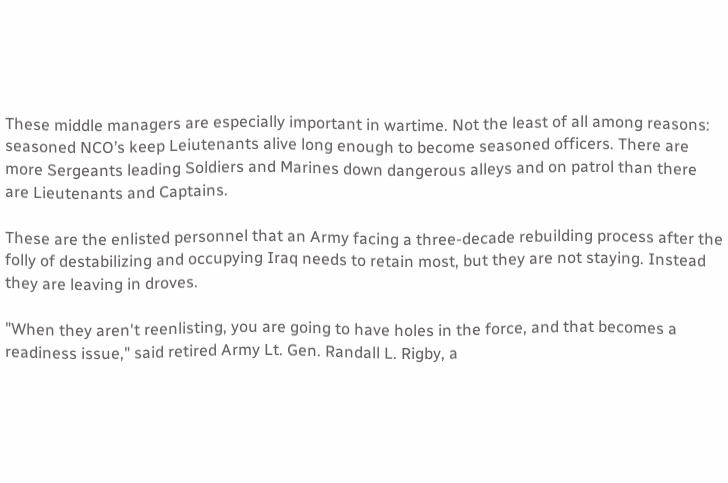These middle managers are especially important in wartime. Not the least of all among reasons: seasoned NCO’s keep Leiutenants alive long enough to become seasoned officers. There are more Sergeants leading Soldiers and Marines down dangerous alleys and on patrol than there are Lieutenants and Captains.

These are the enlisted personnel that an Army facing a three-decade rebuilding process after the folly of destabilizing and occupying Iraq needs to retain most, but they are not staying. Instead they are leaving in droves.

"When they aren't reenlisting, you are going to have holes in the force, and that becomes a readiness issue," said retired Army Lt. Gen. Randall L. Rigby, a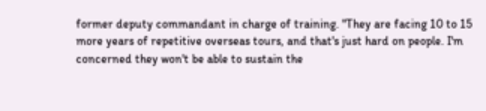former deputy commandant in charge of training. "They are facing 10 to 15 more years of repetitive overseas tours, and that's just hard on people. I'm concerned they won't be able to sustain the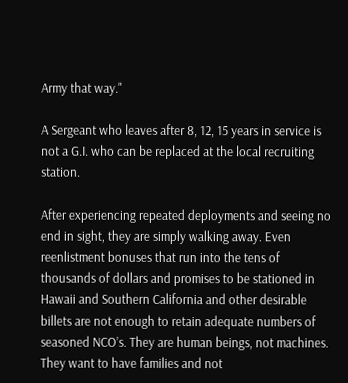Army that way."

A Sergeant who leaves after 8, 12, 15 years in service is not a G.I. who can be replaced at the local recruiting station.

After experiencing repeated deployments and seeing no end in sight, they are simply walking away. Even reenlistment bonuses that run into the tens of thousands of dollars and promises to be stationed in Hawaii and Southern California and other desirable billets are not enough to retain adequate numbers of seasoned NCO’s. They are human beings, not machines. They want to have families and not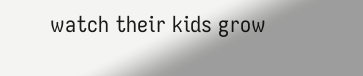watch their kids grow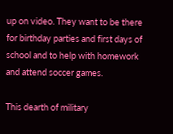up on video. They want to be there for birthday parties and first days of school and to help with homework and attend soccer games.

This dearth of military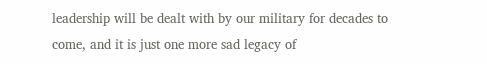leadership will be dealt with by our military for decades to come, and it is just one more sad legacy of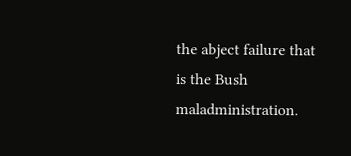the abject failure that is the Bush maladministration.